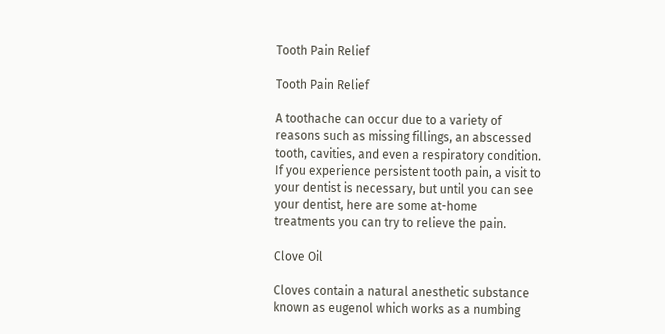Tooth Pain Relief

Tooth Pain Relief

A toothache can occur due to a variety of reasons such as missing fillings, an abscessed tooth, cavities, and even a respiratory condition. If you experience persistent tooth pain, a visit to your dentist is necessary, but until you can see your dentist, here are some at-home treatments you can try to relieve the pain.

Clove Oil

Cloves contain a natural anesthetic substance known as eugenol which works as a numbing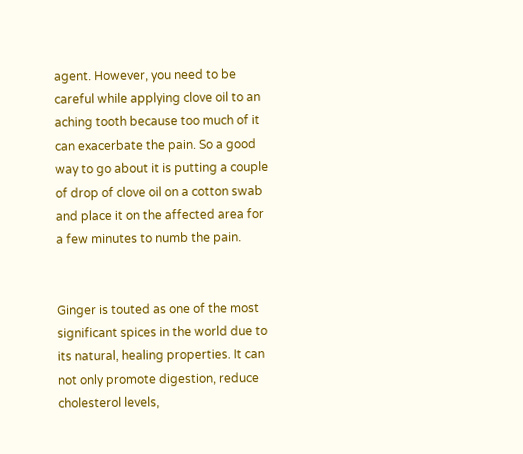agent. However, you need to be careful while applying clove oil to an aching tooth because too much of it can exacerbate the pain. So a good way to go about it is putting a couple of drop of clove oil on a cotton swab and place it on the affected area for a few minutes to numb the pain.


Ginger is touted as one of the most significant spices in the world due to its natural, healing properties. It can not only promote digestion, reduce cholesterol levels,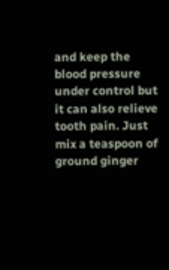and keep the blood pressure under control but it can also relieve tooth pain. Just mix a teaspoon of ground ginger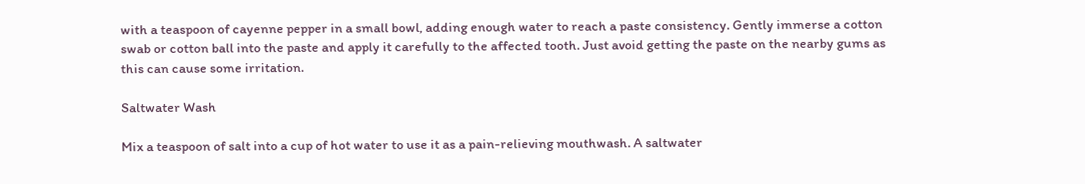with a teaspoon of cayenne pepper in a small bowl, adding enough water to reach a paste consistency. Gently immerse a cotton swab or cotton ball into the paste and apply it carefully to the affected tooth. Just avoid getting the paste on the nearby gums as this can cause some irritation.

Saltwater Wash

Mix a teaspoon of salt into a cup of hot water to use it as a pain-relieving mouthwash. A saltwater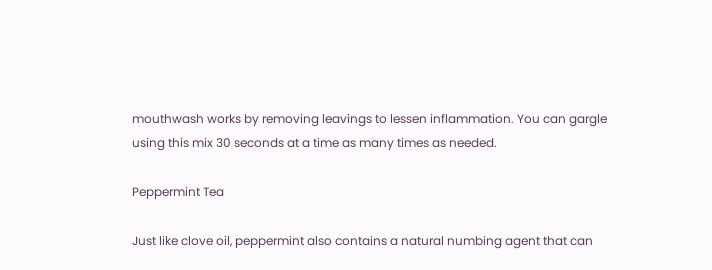mouthwash works by removing leavings to lessen inflammation. You can gargle using this mix 30 seconds at a time as many times as needed.

Peppermint Tea

Just like clove oil, peppermint also contains a natural numbing agent that can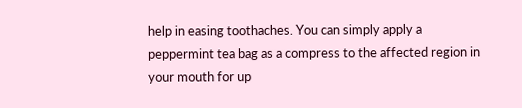help in easing toothaches. You can simply apply a peppermint tea bag as a compress to the affected region in your mouth for up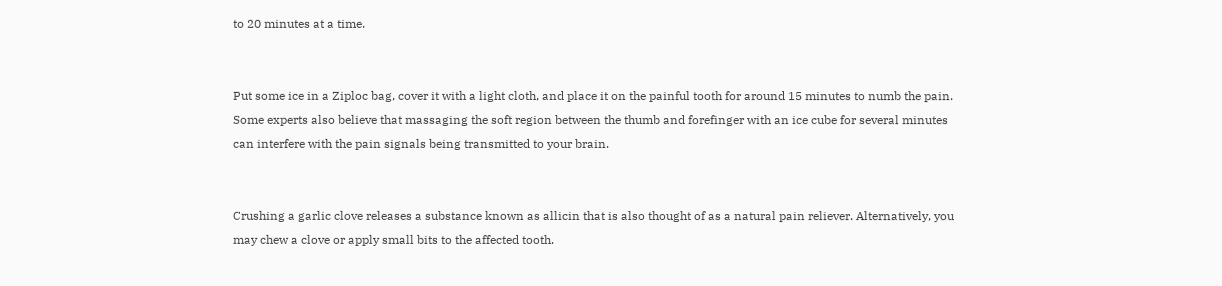to 20 minutes at a time.


Put some ice in a Ziploc bag, cover it with a light cloth, and place it on the painful tooth for around 15 minutes to numb the pain. Some experts also believe that massaging the soft region between the thumb and forefinger with an ice cube for several minutes can interfere with the pain signals being transmitted to your brain.


Crushing a garlic clove releases a substance known as allicin that is also thought of as a natural pain reliever. Alternatively, you may chew a clove or apply small bits to the affected tooth.